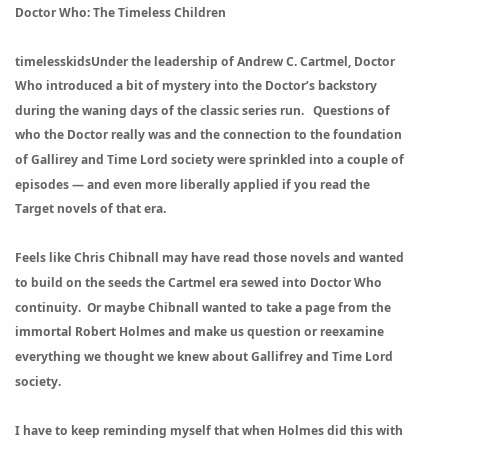Doctor Who: The Timeless Children

timelesskidsUnder the leadership of Andrew C. Cartmel, Doctor Who introduced a bit of mystery into the Doctor’s backstory during the waning days of the classic series run.   Questions of who the Doctor really was and the connection to the foundation of Gallirey and Time Lord society were sprinkled into a couple of episodes — and even more liberally applied if you read the Target novels of that era.

Feels like Chris Chibnall may have read those novels and wanted to build on the seeds the Cartmel era sewed into Doctor Who continuity.  Or maybe Chibnall wanted to take a page from the immortal Robert Holmes and make us question or reexamine everything we thought we knew about Gallifrey and Time Lord society.

I have to keep reminding myself that when Holmes did this with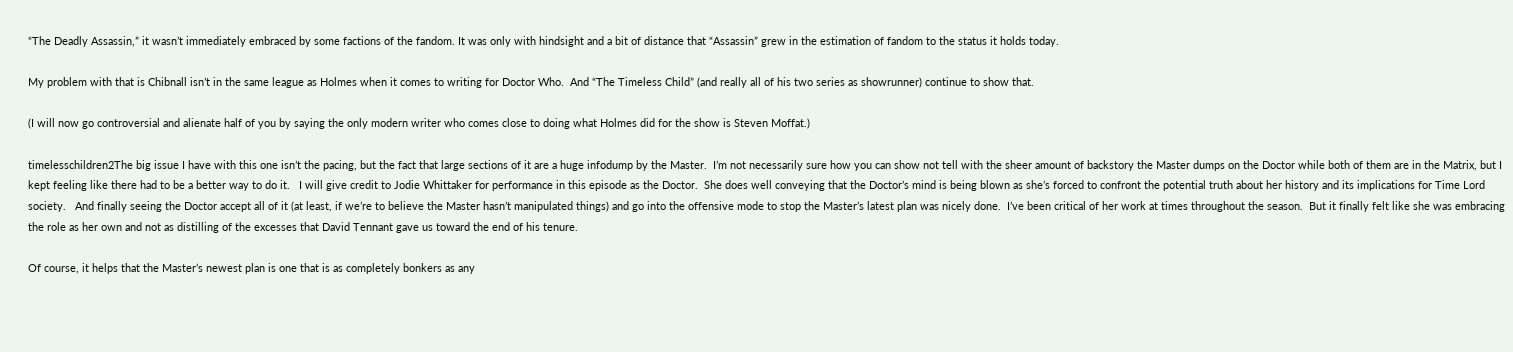“The Deadly Assassin,” it wasn’t immediately embraced by some factions of the fandom. It was only with hindsight and a bit of distance that “Assassin” grew in the estimation of fandom to the status it holds today.

My problem with that is Chibnall isn’t in the same league as Holmes when it comes to writing for Doctor Who.  And “The Timeless Child” (and really all of his two series as showrunner) continue to show that.

(I will now go controversial and alienate half of you by saying the only modern writer who comes close to doing what Holmes did for the show is Steven Moffat.)

timelesschildren2The big issue I have with this one isn’t the pacing, but the fact that large sections of it are a huge infodump by the Master.  I’m not necessarily sure how you can show not tell with the sheer amount of backstory the Master dumps on the Doctor while both of them are in the Matrix, but I kept feeling like there had to be a better way to do it.   I will give credit to Jodie Whittaker for performance in this episode as the Doctor.  She does well conveying that the Doctor’s mind is being blown as she’s forced to confront the potential truth about her history and its implications for Time Lord society.   And finally seeing the Doctor accept all of it (at least, if we’re to believe the Master hasn’t manipulated things) and go into the offensive mode to stop the Master’s latest plan was nicely done.  I’ve been critical of her work at times throughout the season.  But it finally felt like she was embracing the role as her own and not as distilling of the excesses that David Tennant gave us toward the end of his tenure.

Of course, it helps that the Master’s newest plan is one that is as completely bonkers as any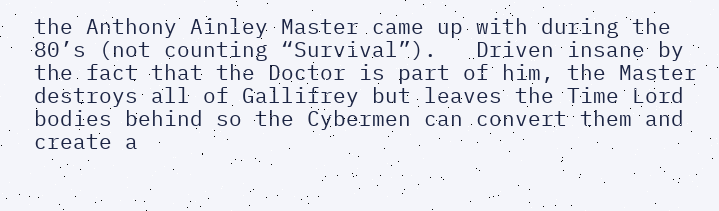the Anthony Ainley Master came up with during the 80’s (not counting “Survival”).   Driven insane by the fact that the Doctor is part of him, the Master destroys all of Gallifrey but leaves the Time Lord bodies behind so the Cybermen can convert them and create a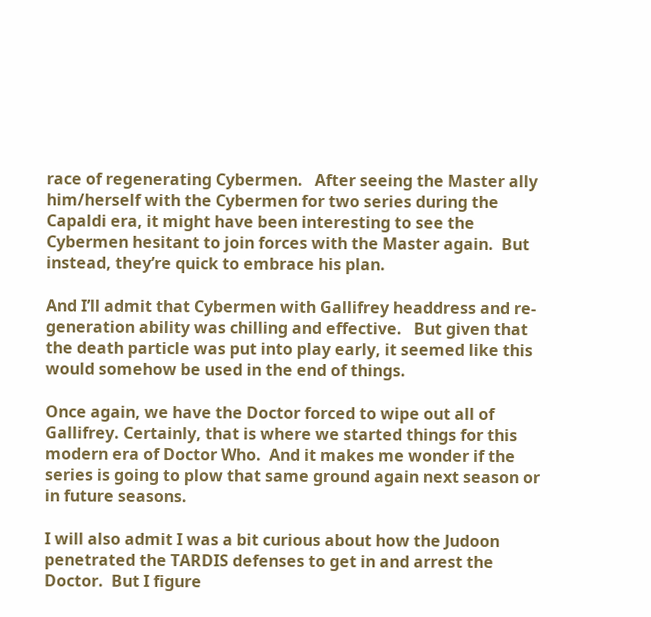race of regenerating Cybermen.   After seeing the Master ally him/herself with the Cybermen for two series during the Capaldi era, it might have been interesting to see the Cybermen hesitant to join forces with the Master again.  But instead, they’re quick to embrace his plan.

And I’ll admit that Cybermen with Gallifrey headdress and re-generation ability was chilling and effective.   But given that the death particle was put into play early, it seemed like this would somehow be used in the end of things.

Once again, we have the Doctor forced to wipe out all of Gallifrey. Certainly, that is where we started things for this modern era of Doctor Who.  And it makes me wonder if the series is going to plow that same ground again next season or in future seasons.

I will also admit I was a bit curious about how the Judoon penetrated the TARDIS defenses to get in and arrest the Doctor.  But I figure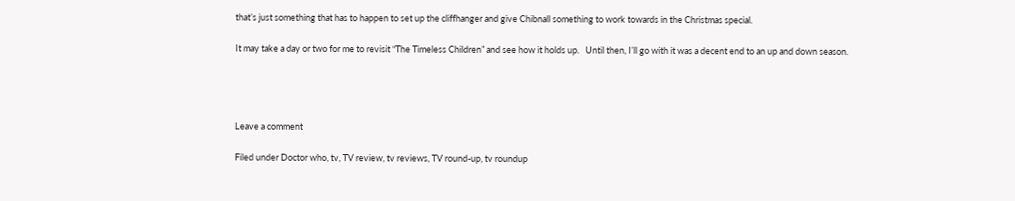that’s just something that has to happen to set up the cliffhanger and give Chibnall something to work towards in the Christmas special.

It may take a day or two for me to revisit “The Timeless Children” and see how it holds up.   Until then, I’ll go with it was a decent end to an up and down season.




Leave a comment

Filed under Doctor who, tv, TV review, tv reviews, TV round-up, tv roundup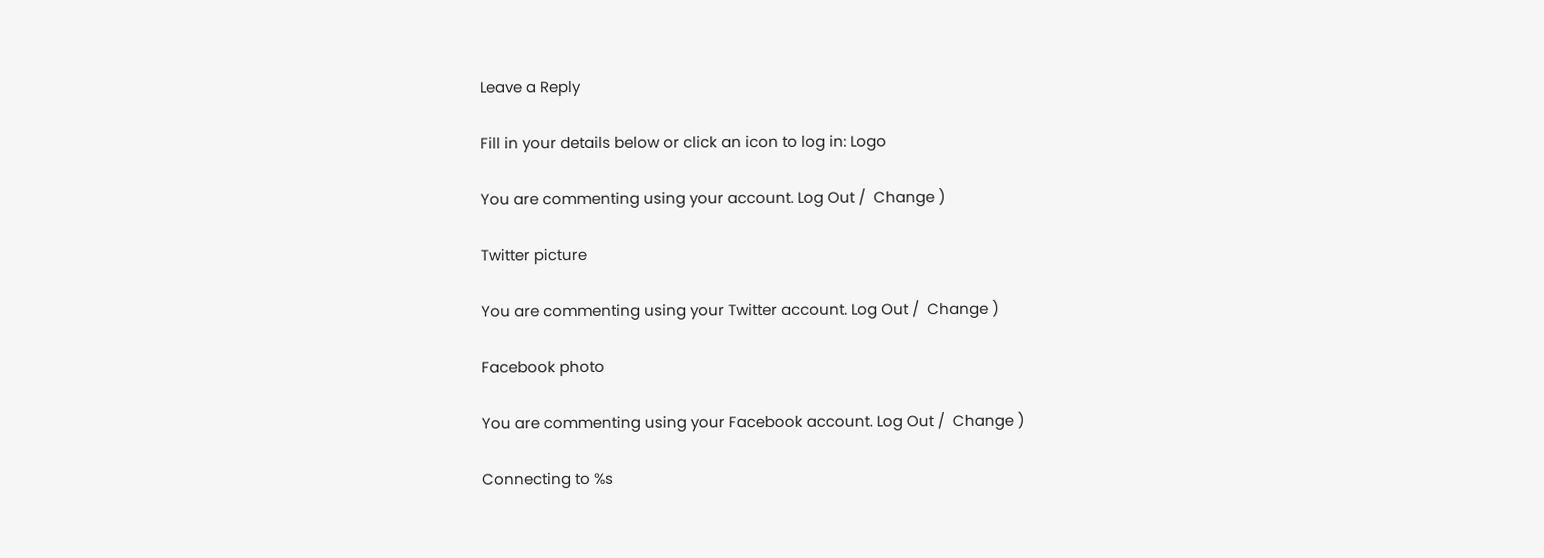Leave a Reply

Fill in your details below or click an icon to log in: Logo

You are commenting using your account. Log Out /  Change )

Twitter picture

You are commenting using your Twitter account. Log Out /  Change )

Facebook photo

You are commenting using your Facebook account. Log Out /  Change )

Connecting to %s